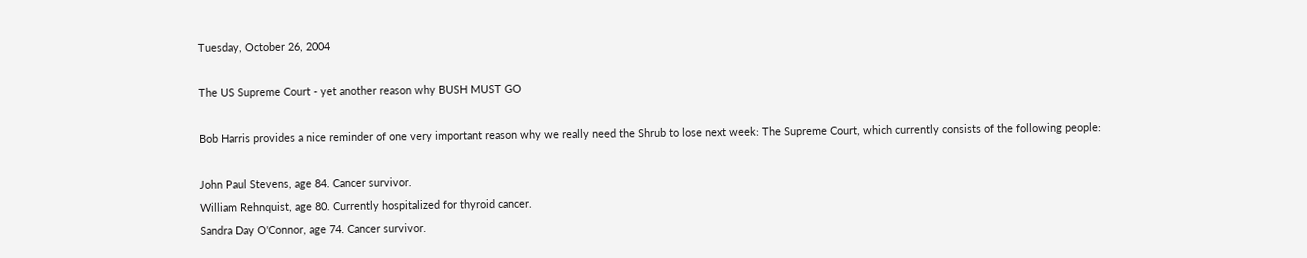Tuesday, October 26, 2004

The US Supreme Court - yet another reason why BUSH MUST GO

Bob Harris provides a nice reminder of one very important reason why we really need the Shrub to lose next week: The Supreme Court, which currently consists of the following people:

John Paul Stevens, age 84. Cancer survivor.
William Rehnquist, age 80. Currently hospitalized for thyroid cancer.
Sandra Day O'Connor, age 74. Cancer survivor.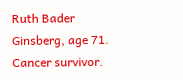Ruth Bader Ginsberg, age 71. Cancer survivor.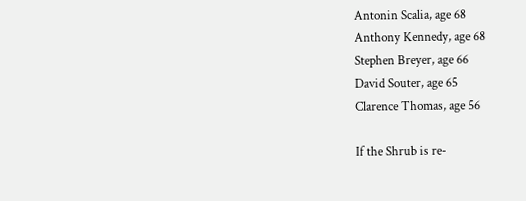Antonin Scalia, age 68
Anthony Kennedy, age 68
Stephen Breyer, age 66
David Souter, age 65
Clarence Thomas, age 56

If the Shrub is re-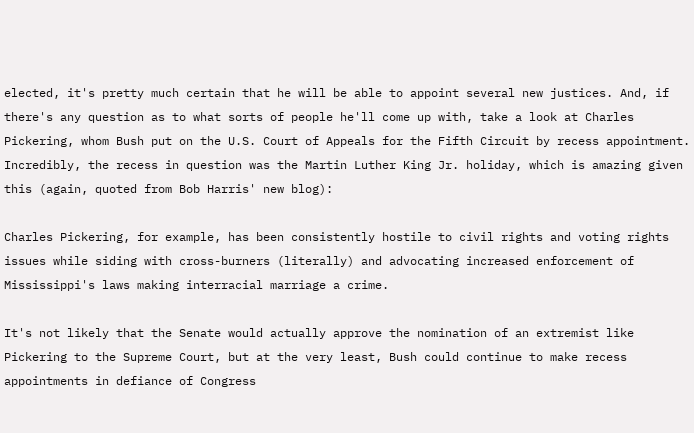elected, it's pretty much certain that he will be able to appoint several new justices. And, if there's any question as to what sorts of people he'll come up with, take a look at Charles Pickering, whom Bush put on the U.S. Court of Appeals for the Fifth Circuit by recess appointment. Incredibly, the recess in question was the Martin Luther King Jr. holiday, which is amazing given this (again, quoted from Bob Harris' new blog):

Charles Pickering, for example, has been consistently hostile to civil rights and voting rights issues while siding with cross-burners (literally) and advocating increased enforcement of Mississippi's laws making interracial marriage a crime.

It's not likely that the Senate would actually approve the nomination of an extremist like Pickering to the Supreme Court, but at the very least, Bush could continue to make recess appointments in defiance of Congress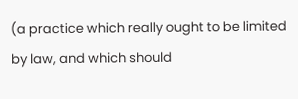(a practice which really ought to be limited by law, and which should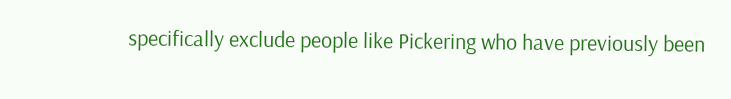specifically exclude people like Pickering who have previously been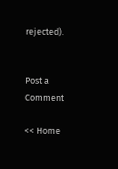rejected).


Post a Comment

<< Home